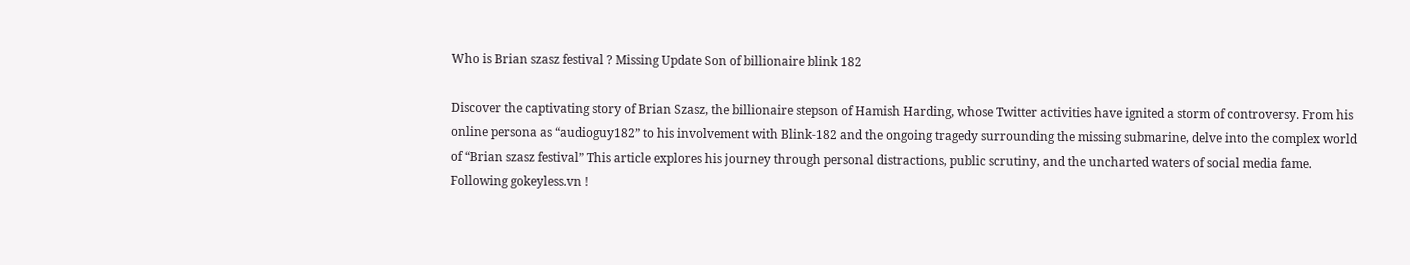Who is Brian szasz festival ? Missing Update Son of billionaire blink 182

Discover the captivating story of Brian Szasz, the billionaire stepson of Hamish Harding, whose Twitter activities have ignited a storm of controversy. From his online persona as “audioguy182” to his involvement with Blink-182 and the ongoing tragedy surrounding the missing submarine, delve into the complex world of “Brian szasz festival” This article explores his journey through personal distractions, public scrutiny, and the uncharted waters of social media fame. Following gokeyless.vn !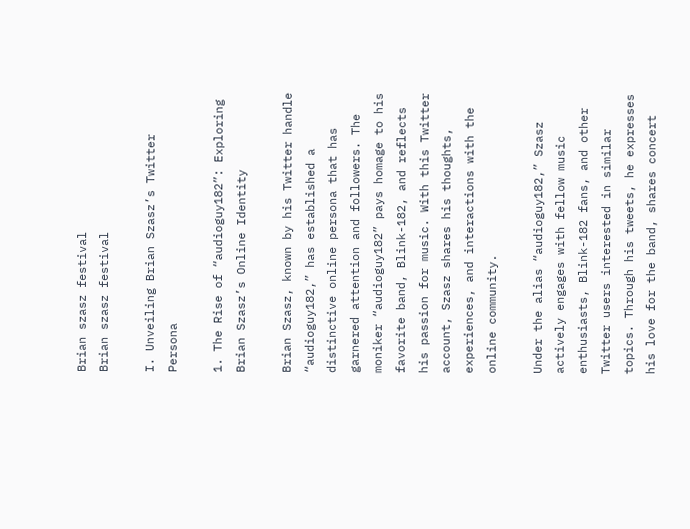Brian szasz festival
Brian szasz festival

I. Unveiling Brian Szasz’s Twitter Persona

1. The Rise of “audioguy182”: Exploring Brian Szasz’s Online Identity

Brian Szasz, known by his Twitter handle “audioguy182,” has established a distinctive online persona that has garnered attention and followers. The moniker “audioguy182” pays homage to his favorite band, Blink-182, and reflects his passion for music. With this Twitter account, Szasz shares his thoughts, experiences, and interactions with the online community.

Under the alias “audioguy182,” Szasz actively engages with fellow music enthusiasts, Blink-182 fans, and other Twitter users interested in similar topics. Through his tweets, he expresses his love for the band, shares concert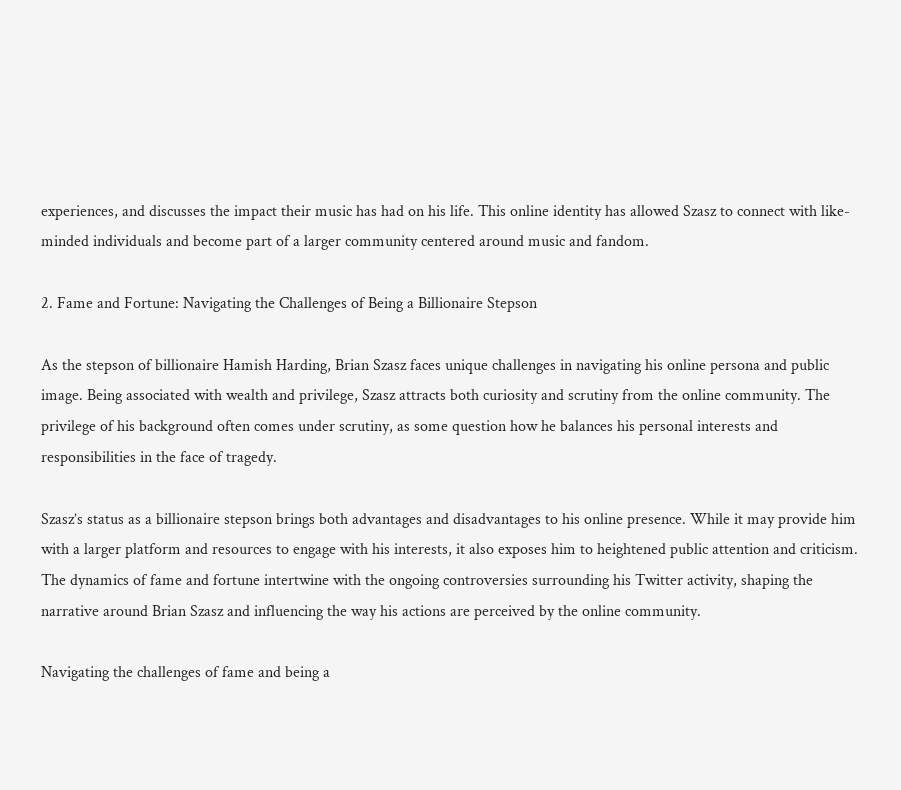experiences, and discusses the impact their music has had on his life. This online identity has allowed Szasz to connect with like-minded individuals and become part of a larger community centered around music and fandom.

2. Fame and Fortune: Navigating the Challenges of Being a Billionaire Stepson

As the stepson of billionaire Hamish Harding, Brian Szasz faces unique challenges in navigating his online persona and public image. Being associated with wealth and privilege, Szasz attracts both curiosity and scrutiny from the online community. The privilege of his background often comes under scrutiny, as some question how he balances his personal interests and responsibilities in the face of tragedy.

Szasz’s status as a billionaire stepson brings both advantages and disadvantages to his online presence. While it may provide him with a larger platform and resources to engage with his interests, it also exposes him to heightened public attention and criticism. The dynamics of fame and fortune intertwine with the ongoing controversies surrounding his Twitter activity, shaping the narrative around Brian Szasz and influencing the way his actions are perceived by the online community.

Navigating the challenges of fame and being a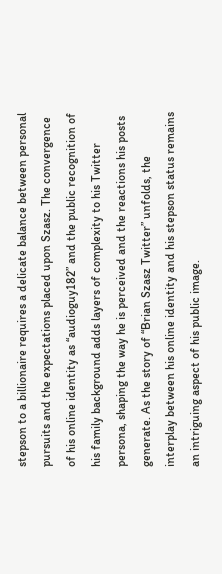stepson to a billionaire requires a delicate balance between personal pursuits and the expectations placed upon Szasz. The convergence of his online identity as “audioguy182” and the public recognition of his family background adds layers of complexity to his Twitter persona, shaping the way he is perceived and the reactions his posts generate. As the story of “Brian Szasz Twitter” unfolds, the interplay between his online identity and his stepson status remains an intriguing aspect of his public image.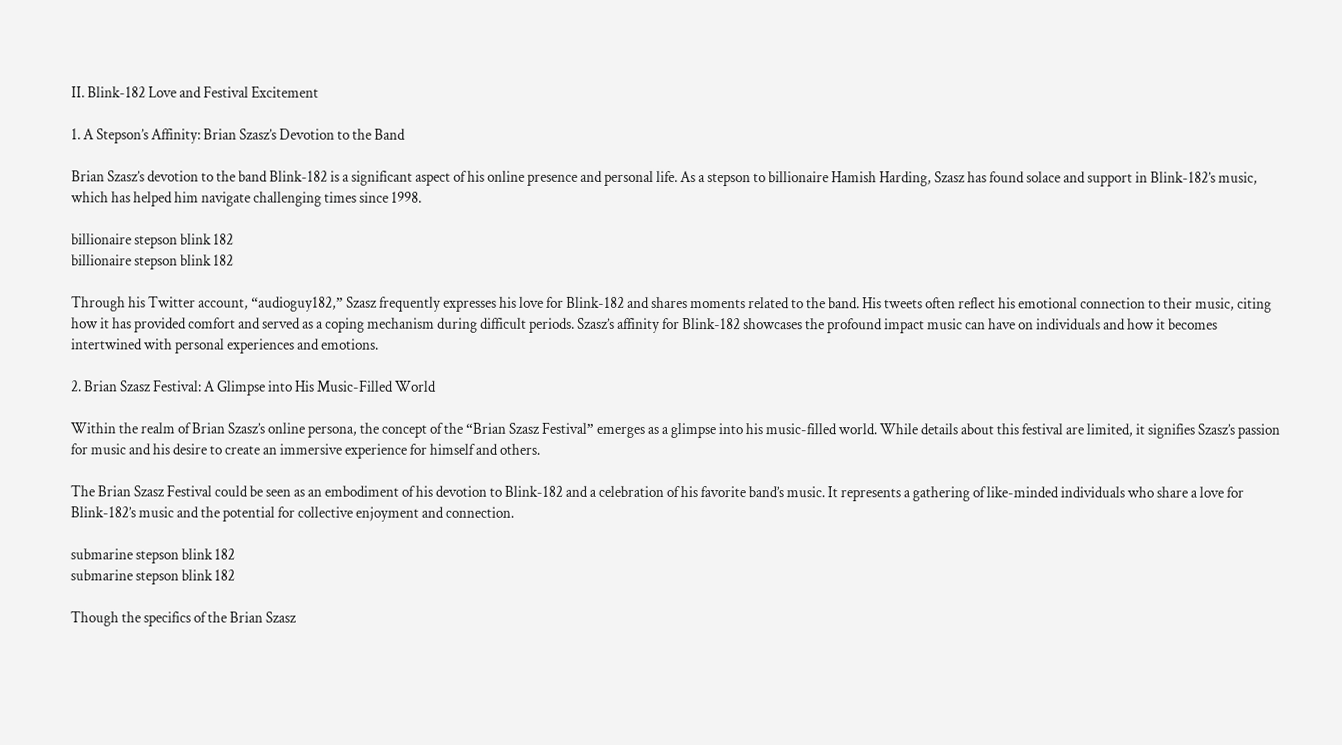II. Blink-182 Love and Festival Excitement

1. A Stepson’s Affinity: Brian Szasz’s Devotion to the Band

Brian Szasz’s devotion to the band Blink-182 is a significant aspect of his online presence and personal life. As a stepson to billionaire Hamish Harding, Szasz has found solace and support in Blink-182’s music, which has helped him navigate challenging times since 1998.

billionaire stepson blink 182
billionaire stepson blink 182

Through his Twitter account, “audioguy182,” Szasz frequently expresses his love for Blink-182 and shares moments related to the band. His tweets often reflect his emotional connection to their music, citing how it has provided comfort and served as a coping mechanism during difficult periods. Szasz’s affinity for Blink-182 showcases the profound impact music can have on individuals and how it becomes intertwined with personal experiences and emotions.

2. Brian Szasz Festival: A Glimpse into His Music-Filled World

Within the realm of Brian Szasz’s online persona, the concept of the “Brian Szasz Festival” emerges as a glimpse into his music-filled world. While details about this festival are limited, it signifies Szasz’s passion for music and his desire to create an immersive experience for himself and others.

The Brian Szasz Festival could be seen as an embodiment of his devotion to Blink-182 and a celebration of his favorite band’s music. It represents a gathering of like-minded individuals who share a love for Blink-182’s music and the potential for collective enjoyment and connection.

submarine stepson blink 182
submarine stepson blink 182

Though the specifics of the Brian Szasz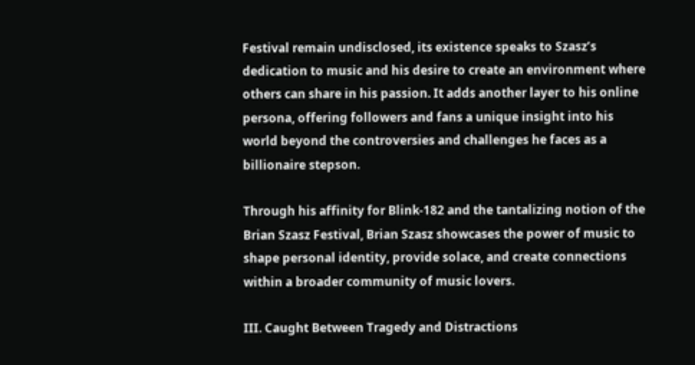Festival remain undisclosed, its existence speaks to Szasz’s dedication to music and his desire to create an environment where others can share in his passion. It adds another layer to his online persona, offering followers and fans a unique insight into his world beyond the controversies and challenges he faces as a billionaire stepson.

Through his affinity for Blink-182 and the tantalizing notion of the Brian Szasz Festival, Brian Szasz showcases the power of music to shape personal identity, provide solace, and create connections within a broader community of music lovers.

III. Caught Between Tragedy and Distractions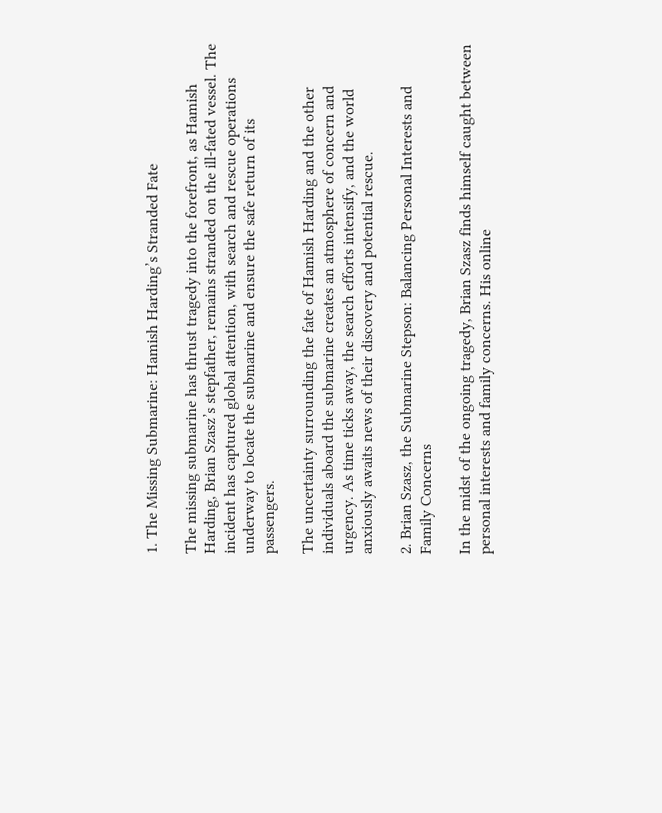1. The Missing Submarine: Hamish Harding’s Stranded Fate

The missing submarine has thrust tragedy into the forefront, as Hamish Harding, Brian Szasz’s stepfather, remains stranded on the ill-fated vessel. The incident has captured global attention, with search and rescue operations underway to locate the submarine and ensure the safe return of its passengers.

The uncertainty surrounding the fate of Hamish Harding and the other individuals aboard the submarine creates an atmosphere of concern and urgency. As time ticks away, the search efforts intensify, and the world anxiously awaits news of their discovery and potential rescue.

2. Brian Szasz, the Submarine Stepson: Balancing Personal Interests and Family Concerns

In the midst of the ongoing tragedy, Brian Szasz finds himself caught between personal interests and family concerns. His online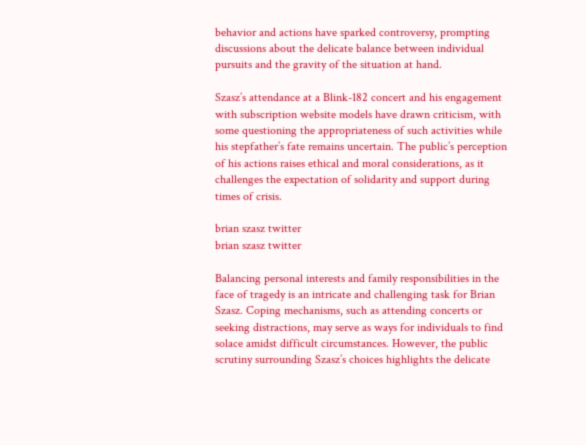behavior and actions have sparked controversy, prompting discussions about the delicate balance between individual pursuits and the gravity of the situation at hand.

Szasz’s attendance at a Blink-182 concert and his engagement with subscription website models have drawn criticism, with some questioning the appropriateness of such activities while his stepfather’s fate remains uncertain. The public’s perception of his actions raises ethical and moral considerations, as it challenges the expectation of solidarity and support during times of crisis.

brian szasz twitter
brian szasz twitter

Balancing personal interests and family responsibilities in the face of tragedy is an intricate and challenging task for Brian Szasz. Coping mechanisms, such as attending concerts or seeking distractions, may serve as ways for individuals to find solace amidst difficult circumstances. However, the public scrutiny surrounding Szasz’s choices highlights the delicate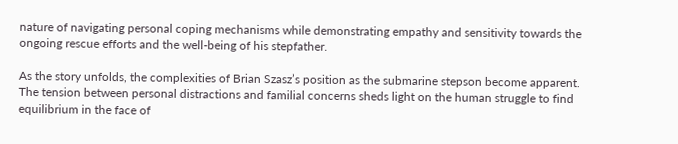nature of navigating personal coping mechanisms while demonstrating empathy and sensitivity towards the ongoing rescue efforts and the well-being of his stepfather.

As the story unfolds, the complexities of Brian Szasz’s position as the submarine stepson become apparent. The tension between personal distractions and familial concerns sheds light on the human struggle to find equilibrium in the face of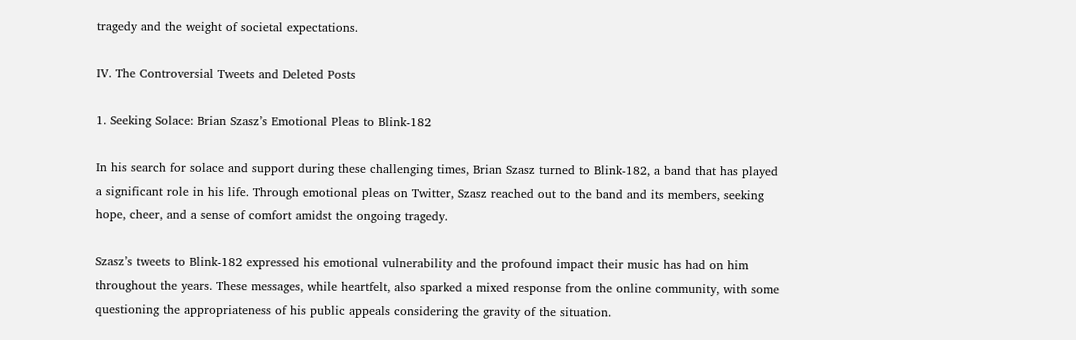tragedy and the weight of societal expectations.

IV. The Controversial Tweets and Deleted Posts

1. Seeking Solace: Brian Szasz’s Emotional Pleas to Blink-182

In his search for solace and support during these challenging times, Brian Szasz turned to Blink-182, a band that has played a significant role in his life. Through emotional pleas on Twitter, Szasz reached out to the band and its members, seeking hope, cheer, and a sense of comfort amidst the ongoing tragedy.

Szasz’s tweets to Blink-182 expressed his emotional vulnerability and the profound impact their music has had on him throughout the years. These messages, while heartfelt, also sparked a mixed response from the online community, with some questioning the appropriateness of his public appeals considering the gravity of the situation.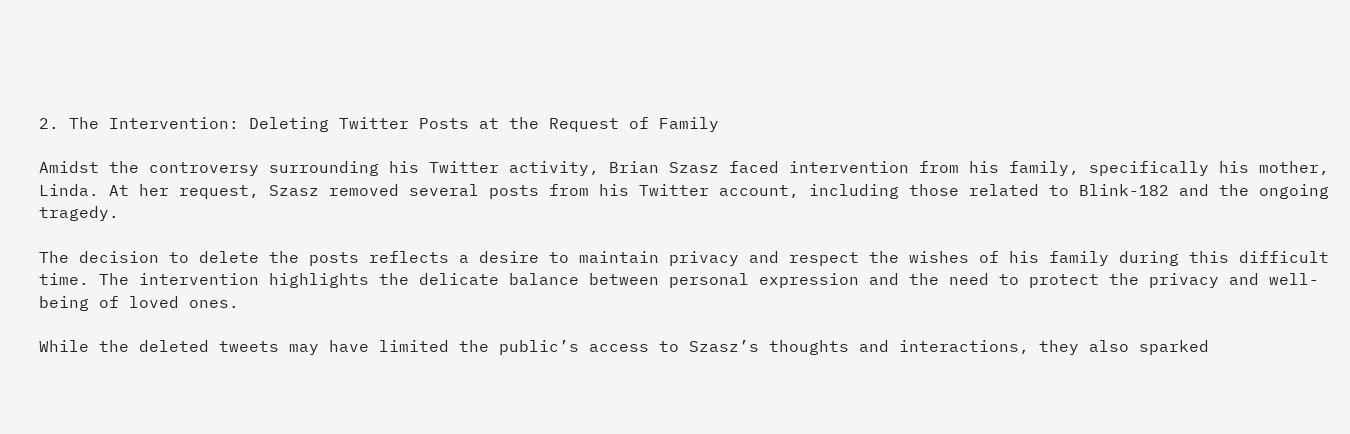2. The Intervention: Deleting Twitter Posts at the Request of Family

Amidst the controversy surrounding his Twitter activity, Brian Szasz faced intervention from his family, specifically his mother, Linda. At her request, Szasz removed several posts from his Twitter account, including those related to Blink-182 and the ongoing tragedy.

The decision to delete the posts reflects a desire to maintain privacy and respect the wishes of his family during this difficult time. The intervention highlights the delicate balance between personal expression and the need to protect the privacy and well-being of loved ones.

While the deleted tweets may have limited the public’s access to Szasz’s thoughts and interactions, they also sparked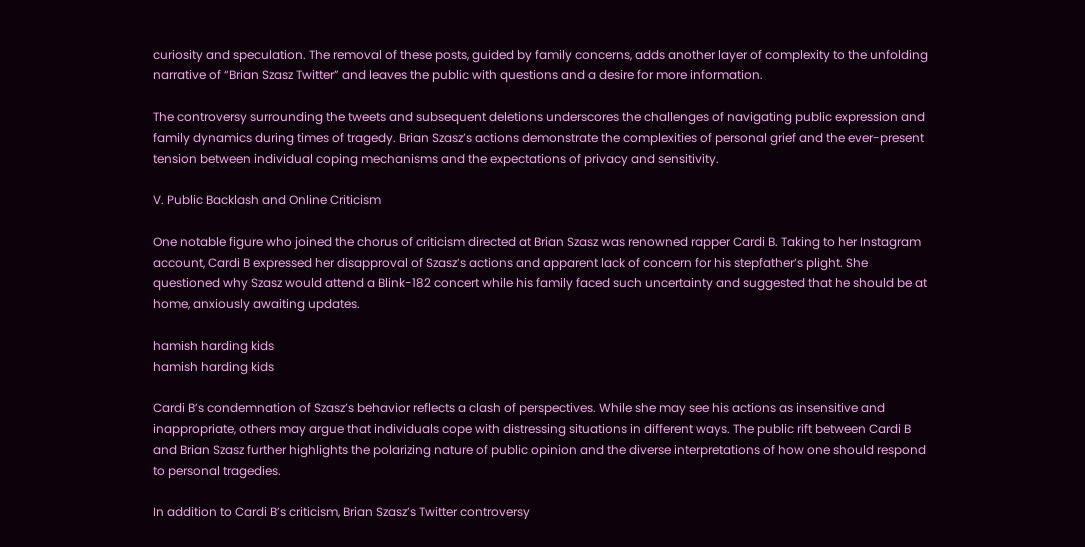curiosity and speculation. The removal of these posts, guided by family concerns, adds another layer of complexity to the unfolding narrative of “Brian Szasz Twitter” and leaves the public with questions and a desire for more information.

The controversy surrounding the tweets and subsequent deletions underscores the challenges of navigating public expression and family dynamics during times of tragedy. Brian Szasz’s actions demonstrate the complexities of personal grief and the ever-present tension between individual coping mechanisms and the expectations of privacy and sensitivity.

V. Public Backlash and Online Criticism

One notable figure who joined the chorus of criticism directed at Brian Szasz was renowned rapper Cardi B. Taking to her Instagram account, Cardi B expressed her disapproval of Szasz’s actions and apparent lack of concern for his stepfather’s plight. She questioned why Szasz would attend a Blink-182 concert while his family faced such uncertainty and suggested that he should be at home, anxiously awaiting updates.

hamish harding kids
hamish harding kids

Cardi B’s condemnation of Szasz’s behavior reflects a clash of perspectives. While she may see his actions as insensitive and inappropriate, others may argue that individuals cope with distressing situations in different ways. The public rift between Cardi B and Brian Szasz further highlights the polarizing nature of public opinion and the diverse interpretations of how one should respond to personal tragedies.

In addition to Cardi B’s criticism, Brian Szasz’s Twitter controversy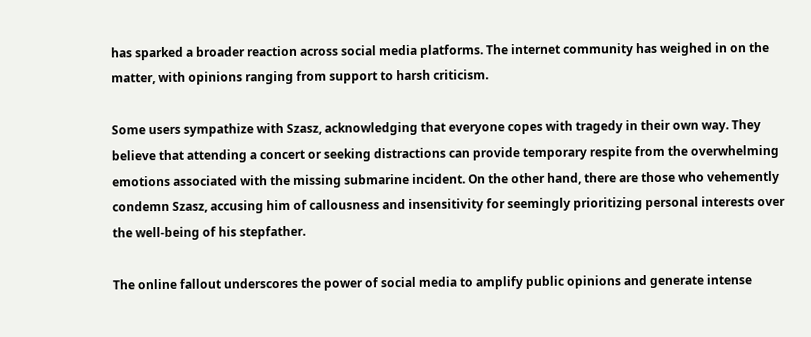has sparked a broader reaction across social media platforms. The internet community has weighed in on the matter, with opinions ranging from support to harsh criticism.

Some users sympathize with Szasz, acknowledging that everyone copes with tragedy in their own way. They believe that attending a concert or seeking distractions can provide temporary respite from the overwhelming emotions associated with the missing submarine incident. On the other hand, there are those who vehemently condemn Szasz, accusing him of callousness and insensitivity for seemingly prioritizing personal interests over the well-being of his stepfather.

The online fallout underscores the power of social media to amplify public opinions and generate intense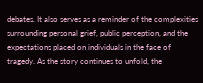debates. It also serves as a reminder of the complexities surrounding personal grief, public perception, and the expectations placed on individuals in the face of tragedy. As the story continues to unfold, the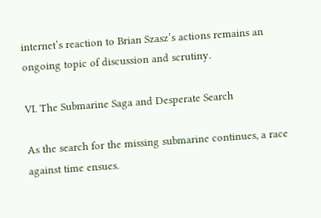internet’s reaction to Brian Szasz’s actions remains an ongoing topic of discussion and scrutiny.

VI. The Submarine Saga and Desperate Search

As the search for the missing submarine continues, a race against time ensues.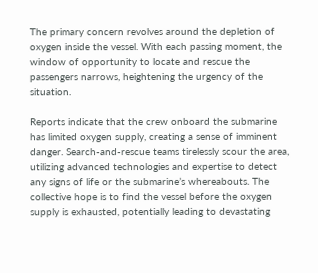The primary concern revolves around the depletion of oxygen inside the vessel. With each passing moment, the window of opportunity to locate and rescue the passengers narrows, heightening the urgency of the situation.

Reports indicate that the crew onboard the submarine has limited oxygen supply, creating a sense of imminent danger. Search-and-rescue teams tirelessly scour the area, utilizing advanced technologies and expertise to detect any signs of life or the submarine’s whereabouts. The collective hope is to find the vessel before the oxygen supply is exhausted, potentially leading to devastating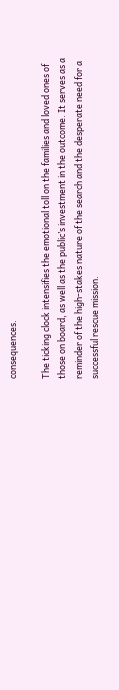consequences.

The ticking clock intensifies the emotional toll on the families and loved ones of those on board, as well as the public’s investment in the outcome. It serves as a reminder of the high-stakes nature of the search and the desperate need for a successful rescue mission.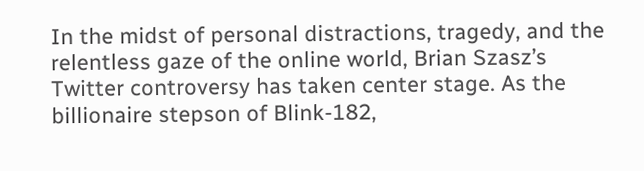In the midst of personal distractions, tragedy, and the relentless gaze of the online world, Brian Szasz’s Twitter controversy has taken center stage. As the billionaire stepson of Blink-182,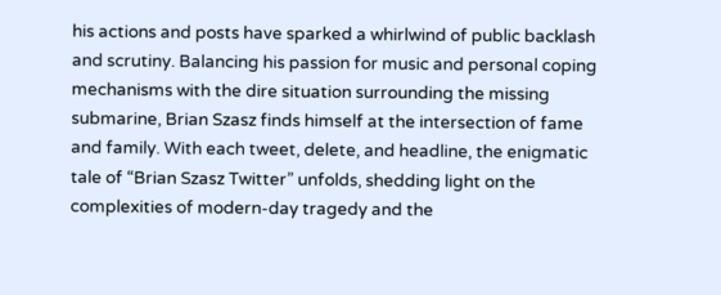his actions and posts have sparked a whirlwind of public backlash and scrutiny. Balancing his passion for music and personal coping mechanisms with the dire situation surrounding the missing submarine, Brian Szasz finds himself at the intersection of fame and family. With each tweet, delete, and headline, the enigmatic tale of “Brian Szasz Twitter” unfolds, shedding light on the complexities of modern-day tragedy and the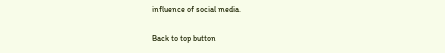influence of social media.

Back to top button